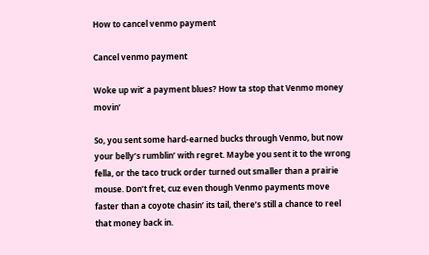How to cancel venmo payment

Cancel venmo payment

Woke up wit’ a payment blues? How ta stop that Venmo money movin’

So, you sent some hard-earned bucks through Venmo, but now your belly’s rumblin’ with regret. Maybe you sent it to the wrong fella, or the taco truck order turned out smaller than a prairie mouse. Don’t fret, cuz even though Venmo payments move faster than a coyote chasin’ its tail, there’s still a chance to reel that money back in.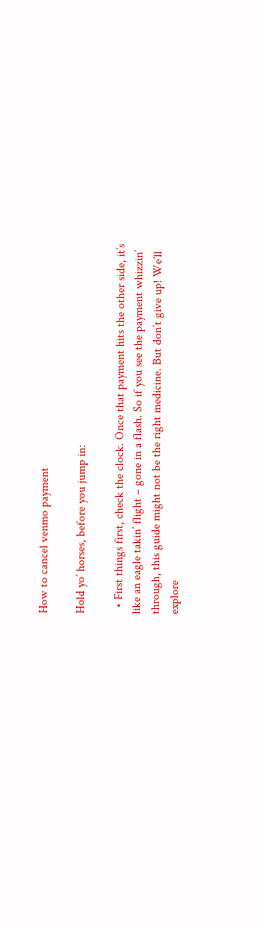How to cancel venmo payment

Hold yo’ horses, before you jump in:

  • First things first, check the clock. Once that payment hits the other side, it’s like an eagle takin’ flight – gone in a flash. So if you see the payment whizzin’ through, this guide might not be the right medicine. But don’t give up! We’ll explore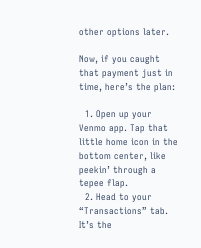other options later.

Now, if you caught that payment just in time, here’s the plan:

  1. Open up your Venmo app. Tap that little home icon in the bottom center, like peekin’ through a tepee flap.
  2. Head to your “Transactions” tab. It’s the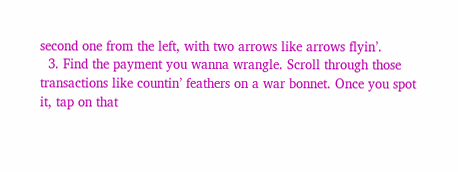second one from the left, with two arrows like arrows flyin’.
  3. Find the payment you wanna wrangle. Scroll through those transactions like countin’ feathers on a war bonnet. Once you spot it, tap on that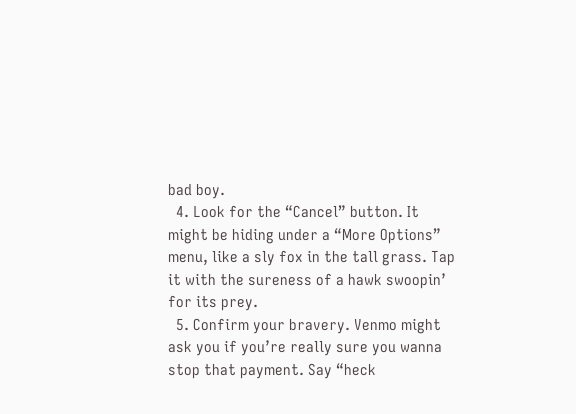bad boy.
  4. Look for the “Cancel” button. It might be hiding under a “More Options” menu, like a sly fox in the tall grass. Tap it with the sureness of a hawk swoopin’ for its prey.
  5. Confirm your bravery. Venmo might ask you if you’re really sure you wanna stop that payment. Say “heck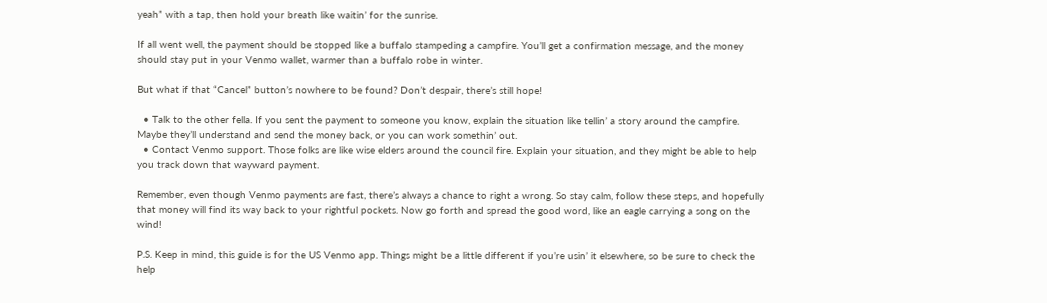yeah” with a tap, then hold your breath like waitin’ for the sunrise.

If all went well, the payment should be stopped like a buffalo stampeding a campfire. You’ll get a confirmation message, and the money should stay put in your Venmo wallet, warmer than a buffalo robe in winter.

But what if that “Cancel” button’s nowhere to be found? Don’t despair, there’s still hope!

  • Talk to the other fella. If you sent the payment to someone you know, explain the situation like tellin’ a story around the campfire. Maybe they’ll understand and send the money back, or you can work somethin’ out.
  • Contact Venmo support. Those folks are like wise elders around the council fire. Explain your situation, and they might be able to help you track down that wayward payment.

Remember, even though Venmo payments are fast, there’s always a chance to right a wrong. So stay calm, follow these steps, and hopefully that money will find its way back to your rightful pockets. Now go forth and spread the good word, like an eagle carrying a song on the wind!

P.S. Keep in mind, this guide is for the US Venmo app. Things might be a little different if you’re usin’ it elsewhere, so be sure to check the help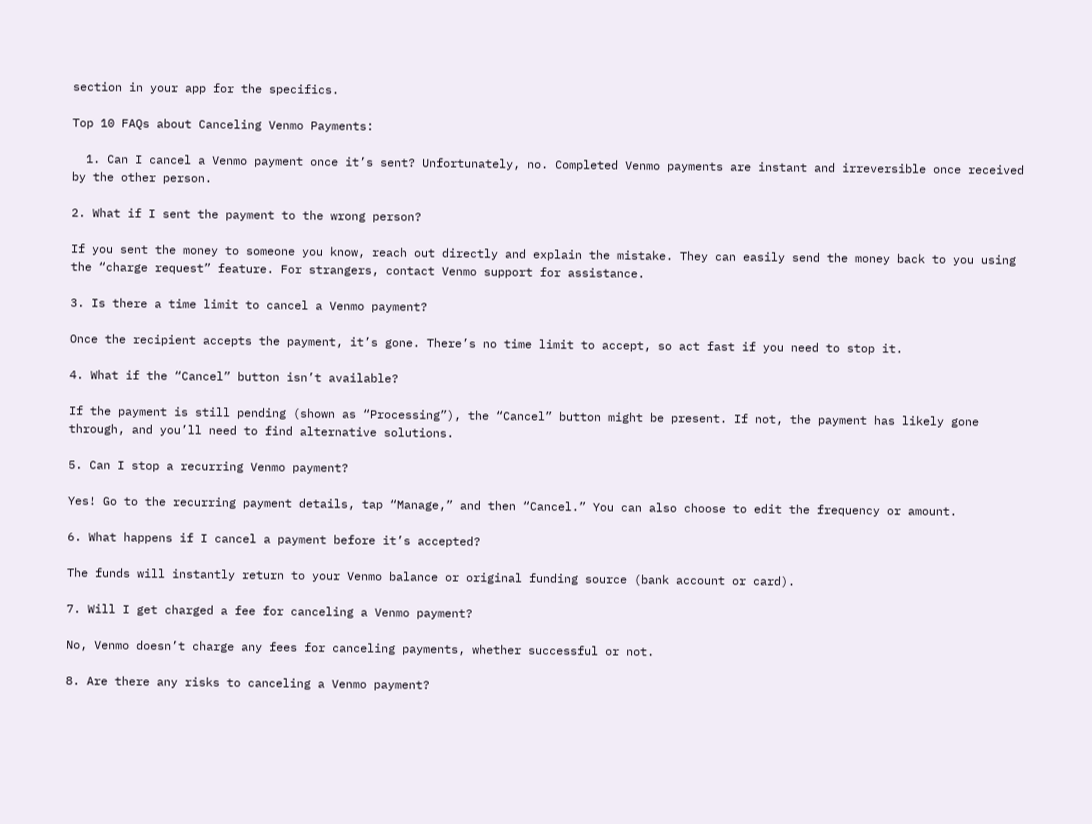section in your app for the specifics.

Top 10 FAQs about Canceling Venmo Payments:

  1. Can I cancel a Venmo payment once it’s sent? Unfortunately, no. Completed Venmo payments are instant and irreversible once received by the other person.

2. What if I sent the payment to the wrong person?

If you sent the money to someone you know, reach out directly and explain the mistake. They can easily send the money back to you using the “charge request” feature. For strangers, contact Venmo support for assistance.

3. Is there a time limit to cancel a Venmo payment?

Once the recipient accepts the payment, it’s gone. There’s no time limit to accept, so act fast if you need to stop it.

4. What if the “Cancel” button isn’t available?

If the payment is still pending (shown as “Processing”), the “Cancel” button might be present. If not, the payment has likely gone through, and you’ll need to find alternative solutions.

5. Can I stop a recurring Venmo payment?

Yes! Go to the recurring payment details, tap “Manage,” and then “Cancel.” You can also choose to edit the frequency or amount.

6. What happens if I cancel a payment before it’s accepted?

The funds will instantly return to your Venmo balance or original funding source (bank account or card).

7. Will I get charged a fee for canceling a Venmo payment?

No, Venmo doesn’t charge any fees for canceling payments, whether successful or not.

8. Are there any risks to canceling a Venmo payment?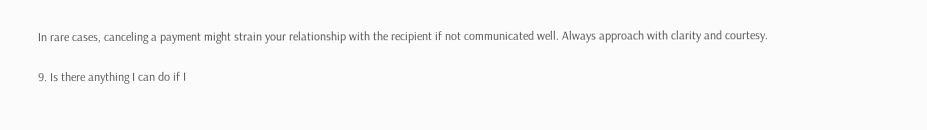In rare cases, canceling a payment might strain your relationship with the recipient if not communicated well. Always approach with clarity and courtesy.

9. Is there anything I can do if I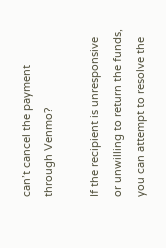can’t cancel the payment through Venmo?

If the recipient is unresponsive or unwilling to return the funds, you can attempt to resolve the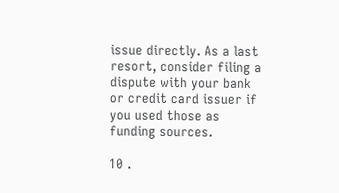issue directly. As a last resort, consider filing a dispute with your bank or credit card issuer if you used those as funding sources.

10 .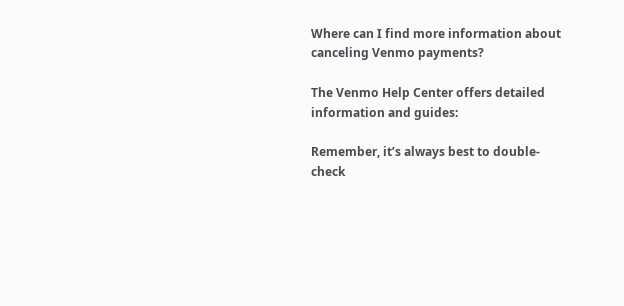Where can I find more information about canceling Venmo payments?

The Venmo Help Center offers detailed information and guides:

Remember, it’s always best to double-check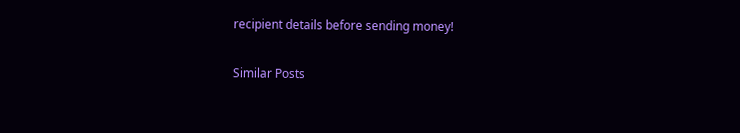recipient details before sending money!

Similar Posts